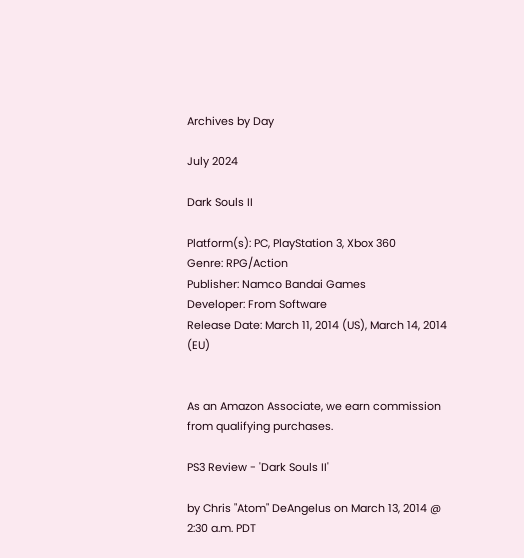Archives by Day

July 2024

Dark Souls II

Platform(s): PC, PlayStation 3, Xbox 360
Genre: RPG/Action
Publisher: Namco Bandai Games
Developer: From Software
Release Date: March 11, 2014 (US), March 14, 2014 (EU)


As an Amazon Associate, we earn commission from qualifying purchases.

PS3 Review - 'Dark Souls II'

by Chris "Atom" DeAngelus on March 13, 2014 @ 2:30 a.m. PDT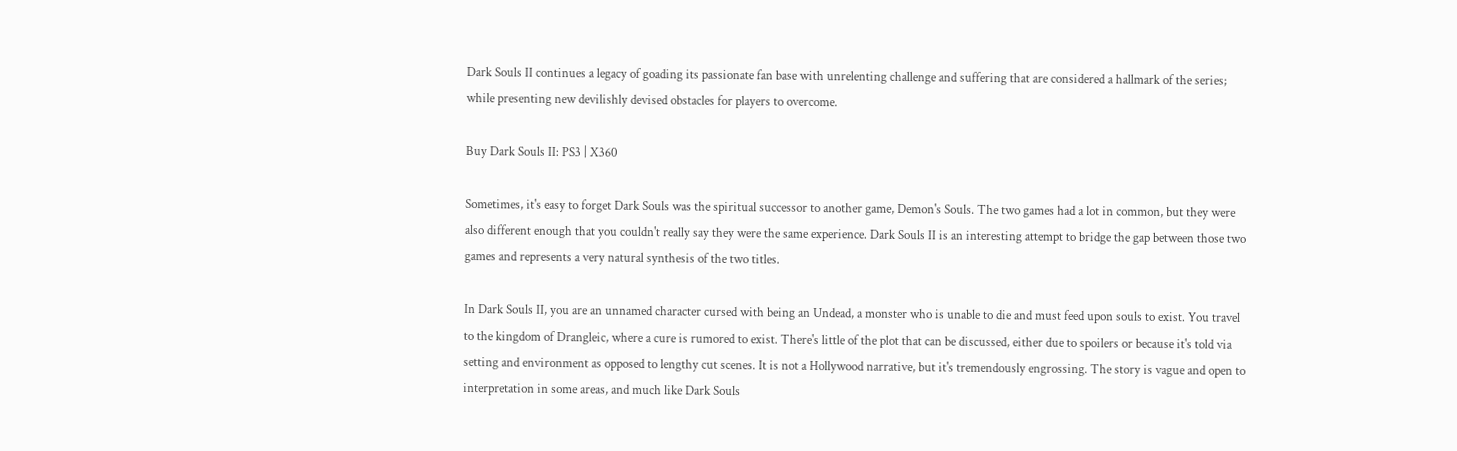Dark Souls II continues a legacy of goading its passionate fan base with unrelenting challenge and suffering that are considered a hallmark of the series; while presenting new devilishly devised obstacles for players to overcome.

Buy Dark Souls II: PS3 | X360

Sometimes, it's easy to forget Dark Souls was the spiritual successor to another game, Demon's Souls. The two games had a lot in common, but they were also different enough that you couldn't really say they were the same experience. Dark Souls II is an interesting attempt to bridge the gap between those two games and represents a very natural synthesis of the two titles.

In Dark Souls II, you are an unnamed character cursed with being an Undead, a monster who is unable to die and must feed upon souls to exist. You travel to the kingdom of Drangleic, where a cure is rumored to exist. There's little of the plot that can be discussed, either due to spoilers or because it's told via setting and environment as opposed to lengthy cut scenes. It is not a Hollywood narrative, but it's tremendously engrossing. The story is vague and open to interpretation in some areas, and much like Dark Souls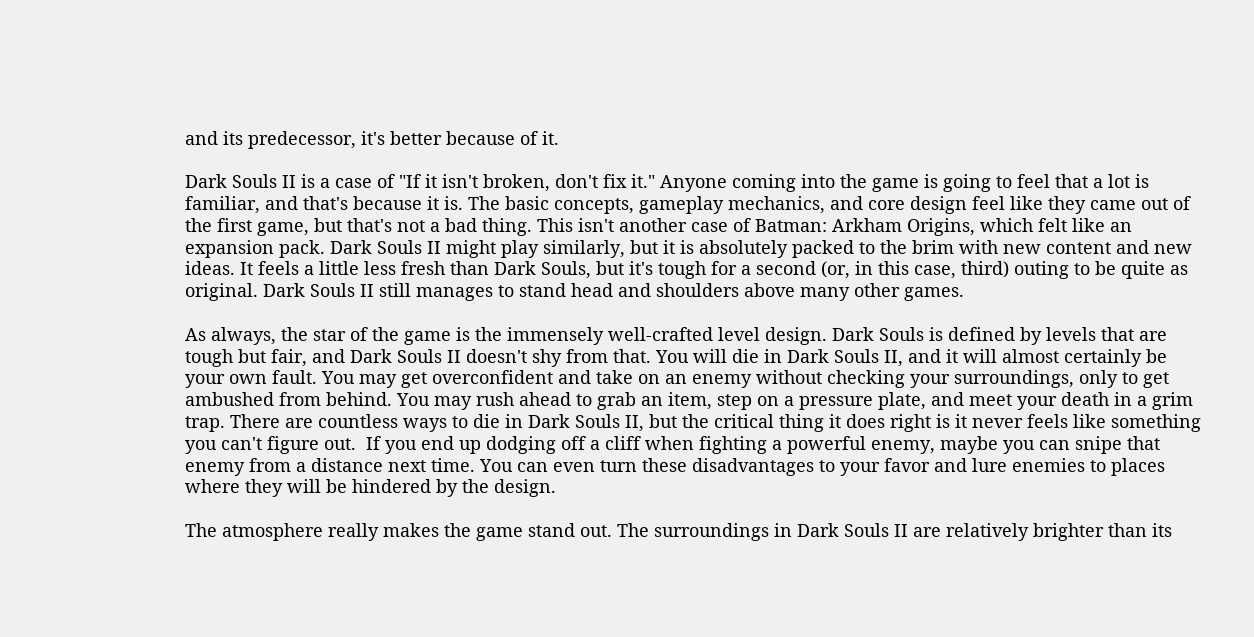and its predecessor, it's better because of it.

Dark Souls II is a case of "If it isn't broken, don't fix it." Anyone coming into the game is going to feel that a lot is familiar, and that's because it is. The basic concepts, gameplay mechanics, and core design feel like they came out of the first game, but that's not a bad thing. This isn't another case of Batman: Arkham Origins, which felt like an expansion pack. Dark Souls II might play similarly, but it is absolutely packed to the brim with new content and new ideas. It feels a little less fresh than Dark Souls, but it's tough for a second (or, in this case, third) outing to be quite as original. Dark Souls II still manages to stand head and shoulders above many other games.

As always, the star of the game is the immensely well-crafted level design. Dark Souls is defined by levels that are tough but fair, and Dark Souls II doesn't shy from that. You will die in Dark Souls II, and it will almost certainly be your own fault. You may get overconfident and take on an enemy without checking your surroundings, only to get ambushed from behind. You may rush ahead to grab an item, step on a pressure plate, and meet your death in a grim trap. There are countless ways to die in Dark Souls II, but the critical thing it does right is it never feels like something you can't figure out.  If you end up dodging off a cliff when fighting a powerful enemy, maybe you can snipe that enemy from a distance next time. You can even turn these disadvantages to your favor and lure enemies to places where they will be hindered by the design.

The atmosphere really makes the game stand out. The surroundings in Dark Souls II are relatively brighter than its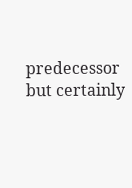predecessor but certainly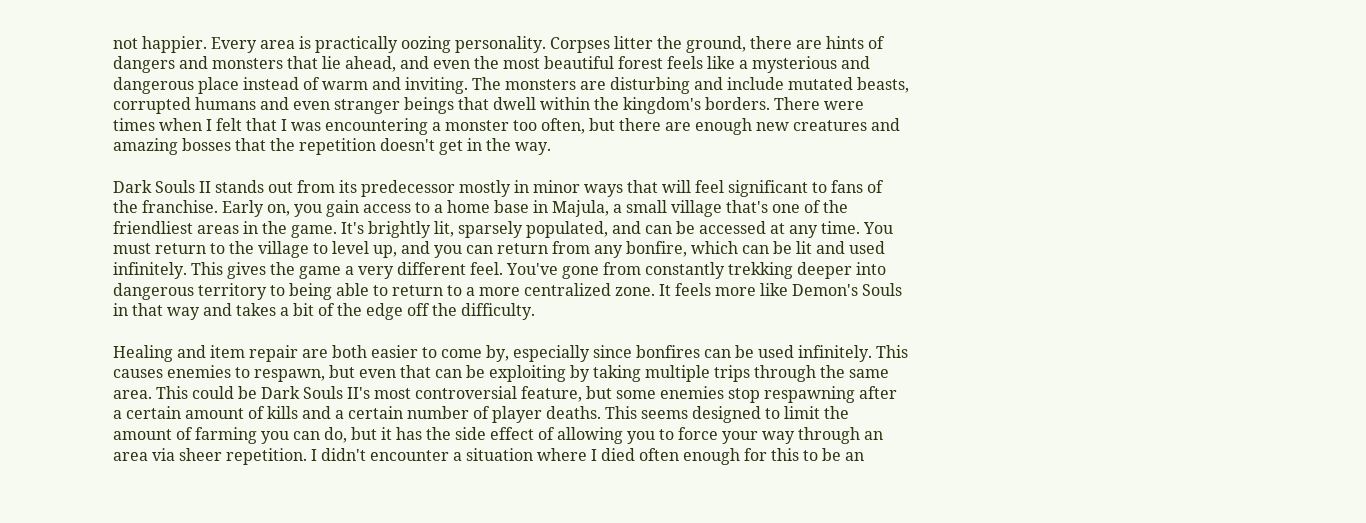not happier. Every area is practically oozing personality. Corpses litter the ground, there are hints of dangers and monsters that lie ahead, and even the most beautiful forest feels like a mysterious and dangerous place instead of warm and inviting. The monsters are disturbing and include mutated beasts, corrupted humans and even stranger beings that dwell within the kingdom's borders. There were times when I felt that I was encountering a monster too often, but there are enough new creatures and amazing bosses that the repetition doesn't get in the way.

Dark Souls II stands out from its predecessor mostly in minor ways that will feel significant to fans of the franchise. Early on, you gain access to a home base in Majula, a small village that's one of the friendliest areas in the game. It's brightly lit, sparsely populated, and can be accessed at any time. You must return to the village to level up, and you can return from any bonfire, which can be lit and used infinitely. This gives the game a very different feel. You've gone from constantly trekking deeper into dangerous territory to being able to return to a more centralized zone. It feels more like Demon's Souls in that way and takes a bit of the edge off the difficulty.

Healing and item repair are both easier to come by, especially since bonfires can be used infinitely. This causes enemies to respawn, but even that can be exploiting by taking multiple trips through the same area. This could be Dark Souls II's most controversial feature, but some enemies stop respawning after a certain amount of kills and a certain number of player deaths. This seems designed to limit the amount of farming you can do, but it has the side effect of allowing you to force your way through an area via sheer repetition. I didn't encounter a situation where I died often enough for this to be an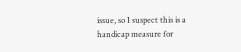issue, so I suspect this is a handicap measure for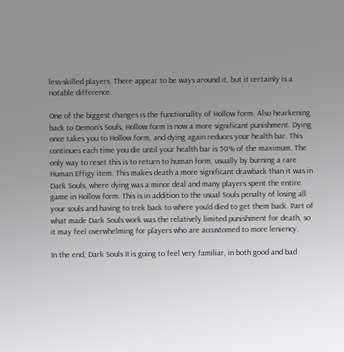less-skilled players. There appear to be ways around it, but it certainly is a notable difference.

One of the biggest changes is the functionality of Hollow form. Also hearkening back to Demon's Souls, Hollow form is now a more significant punishment. Dying once takes you to Hollow form, and dying again reduces your health bar. This continues each time you die until your health bar is 50% of the maximum. The only way to reset this is to return to human form, usually by burning a rare Human Effigy item. This makes death a more significant drawback than it was in Dark Souls, where dying was a minor deal and many players spent the entire game in Hollow form. This is in addition to the usual Souls penalty of losing all your souls and having to trek back to where you'd died to get them back. Part of what made Dark Souls work was the relatively limited punishment for death, so it may feel overwhelming for players who are accustomed to more leniency.

In the end, Dark Souls II is going to feel very familiar, in both good and bad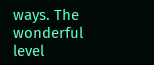ways. The wonderful level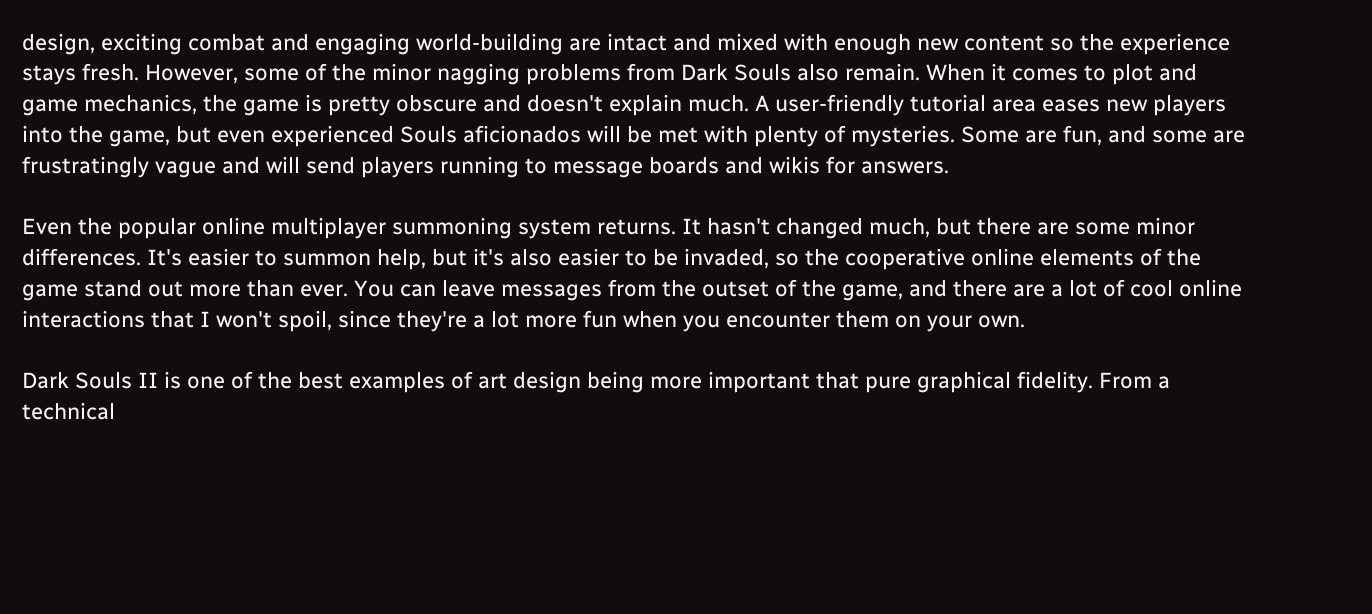design, exciting combat and engaging world-building are intact and mixed with enough new content so the experience stays fresh. However, some of the minor nagging problems from Dark Souls also remain. When it comes to plot and game mechanics, the game is pretty obscure and doesn't explain much. A user-friendly tutorial area eases new players into the game, but even experienced Souls aficionados will be met with plenty of mysteries. Some are fun, and some are frustratingly vague and will send players running to message boards and wikis for answers.

Even the popular online multiplayer summoning system returns. It hasn't changed much, but there are some minor differences. It's easier to summon help, but it's also easier to be invaded, so the cooperative online elements of the game stand out more than ever. You can leave messages from the outset of the game, and there are a lot of cool online interactions that I won't spoil, since they're a lot more fun when you encounter them on your own.

Dark Souls II is one of the best examples of art design being more important that pure graphical fidelity. From a technical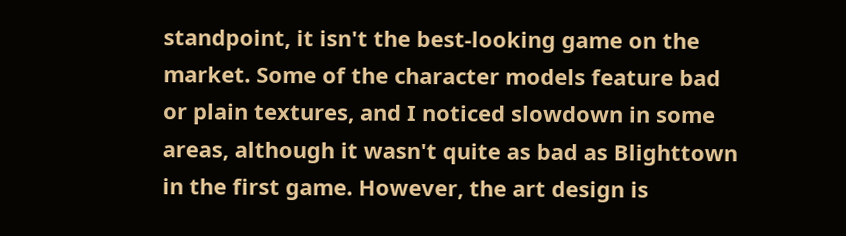standpoint, it isn't the best-looking game on the market. Some of the character models feature bad or plain textures, and I noticed slowdown in some areas, although it wasn't quite as bad as Blighttown in the first game. However, the art design is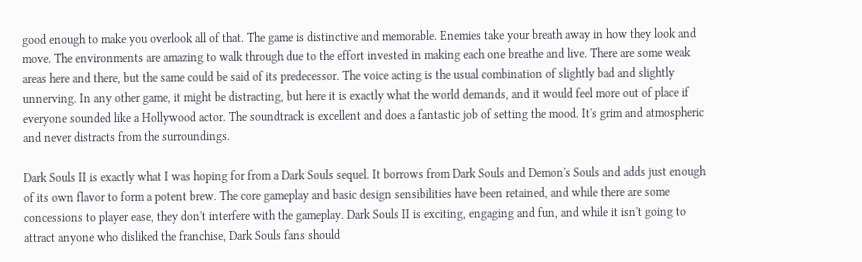good enough to make you overlook all of that. The game is distinctive and memorable. Enemies take your breath away in how they look and move. The environments are amazing to walk through due to the effort invested in making each one breathe and live. There are some weak areas here and there, but the same could be said of its predecessor. The voice acting is the usual combination of slightly bad and slightly unnerving. In any other game, it might be distracting, but here it is exactly what the world demands, and it would feel more out of place if everyone sounded like a Hollywood actor. The soundtrack is excellent and does a fantastic job of setting the mood. It's grim and atmospheric and never distracts from the surroundings.

Dark Souls II is exactly what I was hoping for from a Dark Souls sequel. It borrows from Dark Souls and Demon's Souls and adds just enough of its own flavor to form a potent brew. The core gameplay and basic design sensibilities have been retained, and while there are some concessions to player ease, they don't interfere with the gameplay. Dark Souls II is exciting, engaging and fun, and while it isn't going to attract anyone who disliked the franchise, Dark Souls fans should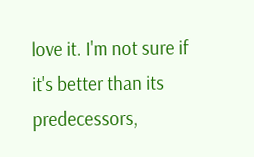love it. I'm not sure if it's better than its predecessors,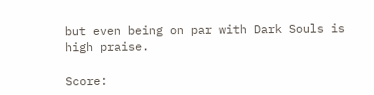but even being on par with Dark Souls is high praise.

Score: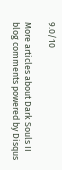9.0/10

More articles about Dark Souls II
blog comments powered by Disqus